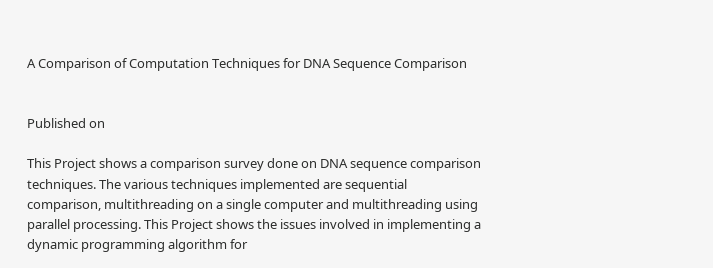A Comparison of Computation Techniques for DNA Sequence Comparison


Published on

This Project shows a comparison survey done on DNA sequence comparison techniques. The various techniques implemented are sequential comparison, multithreading on a single computer and multithreading using parallel processing. This Project shows the issues involved in implementing a dynamic programming algorithm for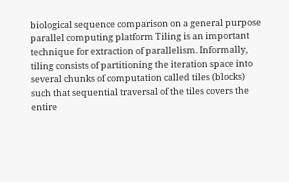biological sequence comparison on a general purpose parallel computing platform Tiling is an important technique for extraction of parallelism. Informally, tiling consists of partitioning the iteration space into several chunks of computation called tiles (blocks) such that sequential traversal of the tiles covers the entire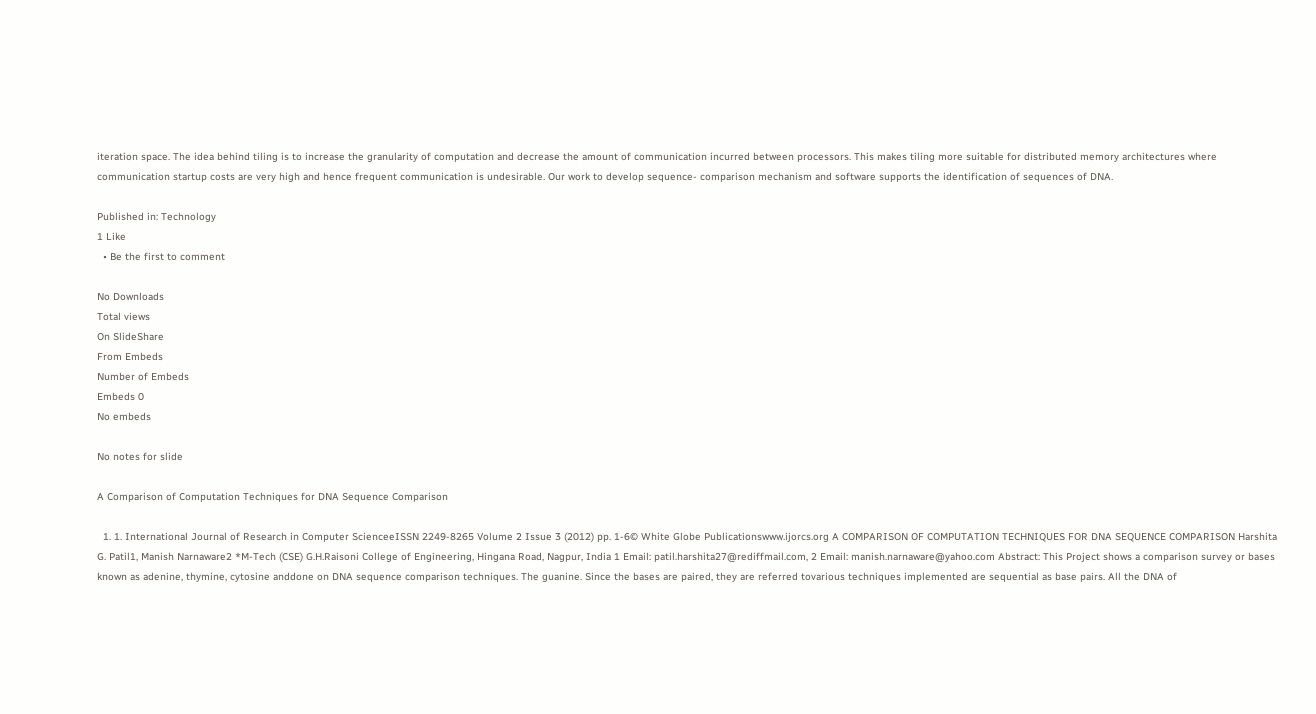iteration space. The idea behind tiling is to increase the granularity of computation and decrease the amount of communication incurred between processors. This makes tiling more suitable for distributed memory architectures where communication startup costs are very high and hence frequent communication is undesirable. Our work to develop sequence- comparison mechanism and software supports the identification of sequences of DNA.

Published in: Technology
1 Like
  • Be the first to comment

No Downloads
Total views
On SlideShare
From Embeds
Number of Embeds
Embeds 0
No embeds

No notes for slide

A Comparison of Computation Techniques for DNA Sequence Comparison

  1. 1. International Journal of Research in Computer ScienceeISSN 2249-8265 Volume 2 Issue 3 (2012) pp. 1-6© White Globe Publicationswww.ijorcs.org A COMPARISON OF COMPUTATION TECHNIQUES FOR DNA SEQUENCE COMPARISON Harshita G. Patil1, Manish Narnaware2 *M-Tech (CSE) G.H.Raisoni College of Engineering, Hingana Road, Nagpur, India 1 Email: patil.harshita27@rediffmail.com, 2 Email: manish.narnaware@yahoo.com Abstract: This Project shows a comparison survey or bases known as adenine, thymine, cytosine anddone on DNA sequence comparison techniques. The guanine. Since the bases are paired, they are referred tovarious techniques implemented are sequential as base pairs. All the DNA of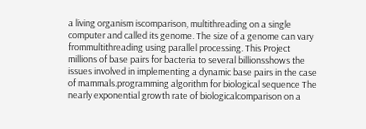a living organism iscomparison, multithreading on a single computer and called its genome. The size of a genome can vary frommultithreading using parallel processing. This Project millions of base pairs for bacteria to several billionsshows the issues involved in implementing a dynamic base pairs in the case of mammals.programming algorithm for biological sequence The nearly exponential growth rate of biologicalcomparison on a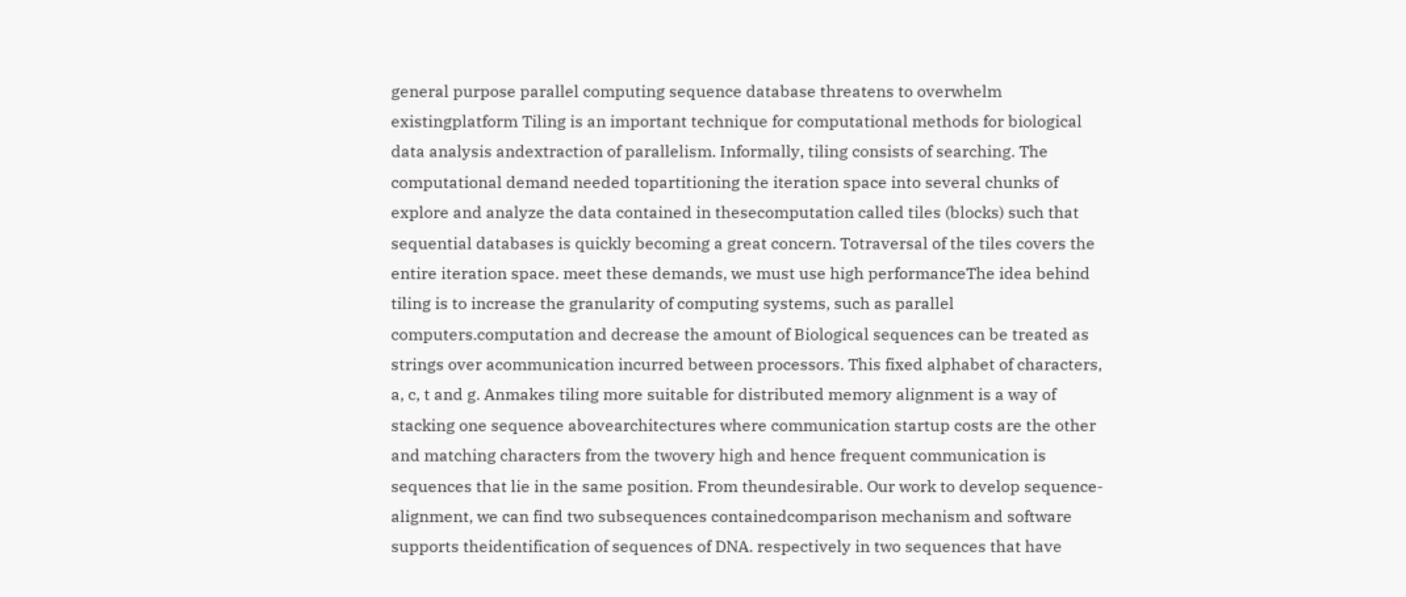general purpose parallel computing sequence database threatens to overwhelm existingplatform Tiling is an important technique for computational methods for biological data analysis andextraction of parallelism. Informally, tiling consists of searching. The computational demand needed topartitioning the iteration space into several chunks of explore and analyze the data contained in thesecomputation called tiles (blocks) such that sequential databases is quickly becoming a great concern. Totraversal of the tiles covers the entire iteration space. meet these demands, we must use high performanceThe idea behind tiling is to increase the granularity of computing systems, such as parallel computers.computation and decrease the amount of Biological sequences can be treated as strings over acommunication incurred between processors. This fixed alphabet of characters, a, c, t and g. Anmakes tiling more suitable for distributed memory alignment is a way of stacking one sequence abovearchitectures where communication startup costs are the other and matching characters from the twovery high and hence frequent communication is sequences that lie in the same position. From theundesirable. Our work to develop sequence- alignment, we can find two subsequences containedcomparison mechanism and software supports theidentification of sequences of DNA. respectively in two sequences that have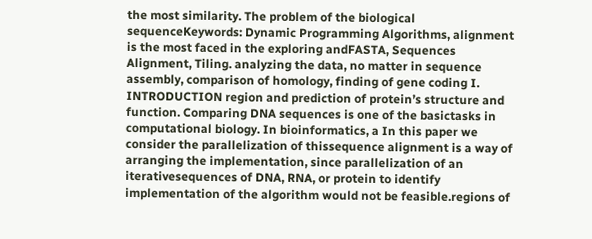the most similarity. The problem of the biological sequenceKeywords: Dynamic Programming Algorithms, alignment is the most faced in the exploring andFASTA, Sequences Alignment, Tiling. analyzing the data, no matter in sequence assembly, comparison of homology, finding of gene coding I. INTRODUCTION region and prediction of protein’s structure and function. Comparing DNA sequences is one of the basictasks in computational biology. In bioinformatics, a In this paper we consider the parallelization of thissequence alignment is a way of arranging the implementation, since parallelization of an iterativesequences of DNA, RNA, or protein to identify implementation of the algorithm would not be feasible.regions of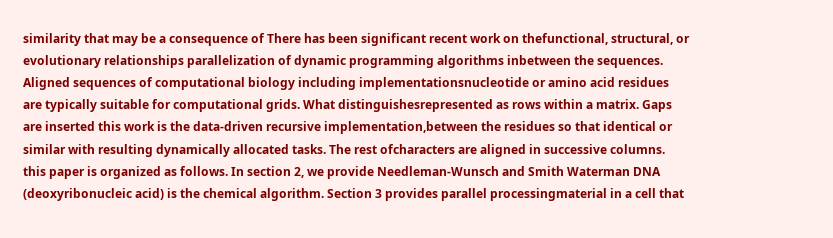similarity that may be a consequence of There has been significant recent work on thefunctional, structural, or evolutionary relationships parallelization of dynamic programming algorithms inbetween the sequences. Aligned sequences of computational biology including implementationsnucleotide or amino acid residues are typically suitable for computational grids. What distinguishesrepresented as rows within a matrix. Gaps are inserted this work is the data-driven recursive implementation,between the residues so that identical or similar with resulting dynamically allocated tasks. The rest ofcharacters are aligned in successive columns. this paper is organized as follows. In section 2, we provide Needleman-Wunsch and Smith Waterman DNA (deoxyribonucleic acid) is the chemical algorithm. Section 3 provides parallel processingmaterial in a cell that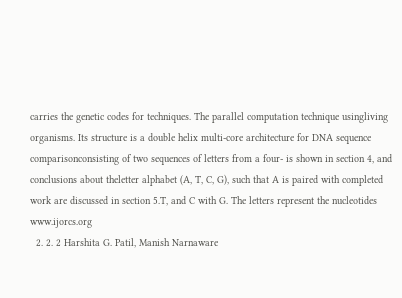carries the genetic codes for techniques. The parallel computation technique usingliving organisms. Its structure is a double helix multi-core architecture for DNA sequence comparisonconsisting of two sequences of letters from a four- is shown in section 4, and conclusions about theletter alphabet (A, T, C, G), such that A is paired with completed work are discussed in section 5.T, and C with G. The letters represent the nucleotides www.ijorcs.org
  2. 2. 2 Harshita G. Patil, Manish Narnaware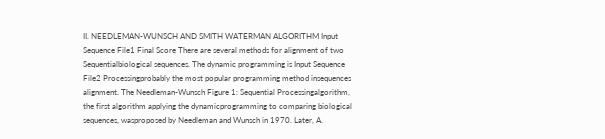II. NEEDLEMAN-WUNSCH AND SMITH WATERMAN ALGORITHM Input Sequence File1 Final Score There are several methods for alignment of two Sequentialbiological sequences. The dynamic programming is Input Sequence File2 Processingprobably the most popular programming method insequences alignment. The Needleman-Wunsch Figure 1: Sequential Processingalgorithm, the first algorithm applying the dynamicprogramming to comparing biological sequences, wasproposed by Needleman and Wunsch in 1970. Later, A.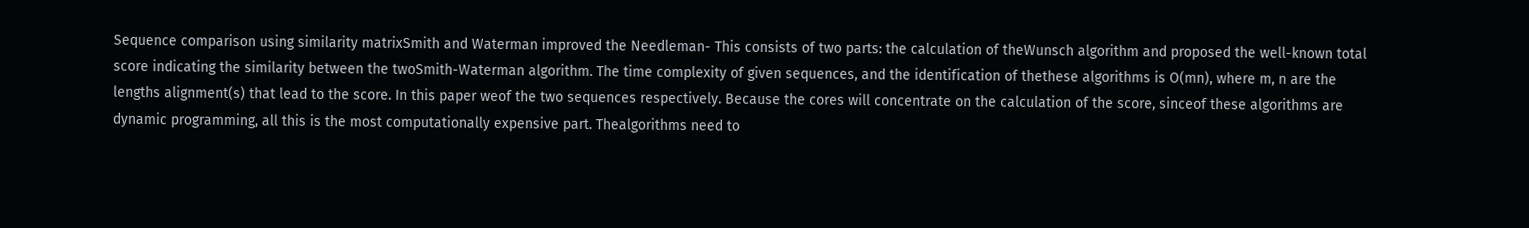Sequence comparison using similarity matrixSmith and Waterman improved the Needleman- This consists of two parts: the calculation of theWunsch algorithm and proposed the well-known total score indicating the similarity between the twoSmith-Waterman algorithm. The time complexity of given sequences, and the identification of thethese algorithms is O(mn), where m, n are the lengths alignment(s) that lead to the score. In this paper weof the two sequences respectively. Because the cores will concentrate on the calculation of the score, sinceof these algorithms are dynamic programming, all this is the most computationally expensive part. Thealgorithms need to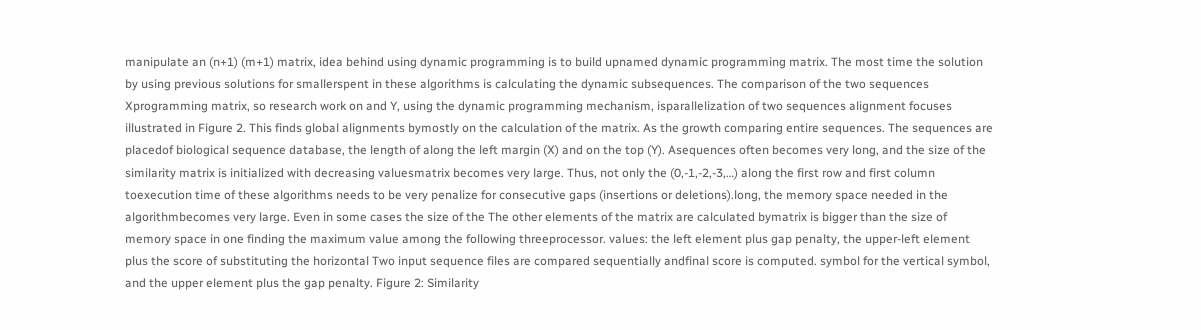manipulate an (n+1) (m+1) matrix, idea behind using dynamic programming is to build upnamed dynamic programming matrix. The most time the solution by using previous solutions for smallerspent in these algorithms is calculating the dynamic subsequences. The comparison of the two sequences Xprogramming matrix, so research work on and Y, using the dynamic programming mechanism, isparallelization of two sequences alignment focuses illustrated in Figure 2. This finds global alignments bymostly on the calculation of the matrix. As the growth comparing entire sequences. The sequences are placedof biological sequence database, the length of along the left margin (X) and on the top (Y). Asequences often becomes very long, and the size of the similarity matrix is initialized with decreasing valuesmatrix becomes very large. Thus, not only the (0,-1,-2,-3,…) along the first row and first column toexecution time of these algorithms needs to be very penalize for consecutive gaps (insertions or deletions).long, the memory space needed in the algorithmbecomes very large. Even in some cases the size of the The other elements of the matrix are calculated bymatrix is bigger than the size of memory space in one finding the maximum value among the following threeprocessor. values: the left element plus gap penalty, the upper-left element plus the score of substituting the horizontal Two input sequence files are compared sequentially andfinal score is computed. symbol for the vertical symbol, and the upper element plus the gap penalty. Figure 2: Similarity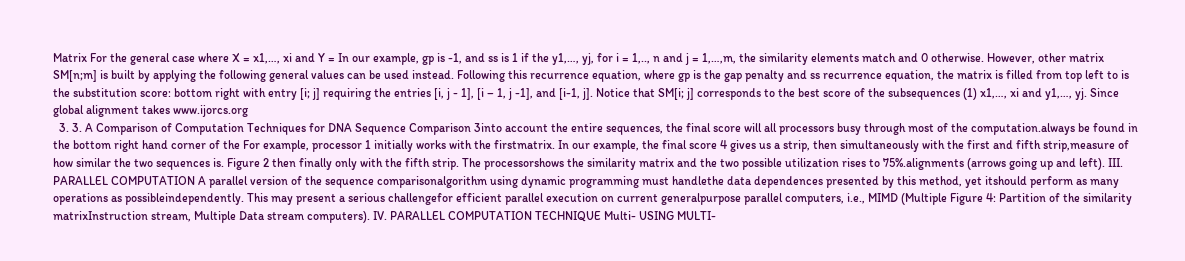Matrix For the general case where X = x1,…, xi and Y = In our example, gp is -1, and ss is 1 if the y1,…, yj, for i = 1,.., n and j = 1,…,m, the similarity elements match and 0 otherwise. However, other matrix SM[n;m] is built by applying the following general values can be used instead. Following this recurrence equation, where gp is the gap penalty and ss recurrence equation, the matrix is filled from top left to is the substitution score: bottom right with entry [i; j] requiring the entries [i, j - 1], [i – 1, j -1], and [i-1, j]. Notice that SM[i; j] corresponds to the best score of the subsequences (1) x1,…, xi and y1,…, yj. Since global alignment takes www.ijorcs.org
  3. 3. A Comparison of Computation Techniques for DNA Sequence Comparison 3into account the entire sequences, the final score will all processors busy through most of the computation.always be found in the bottom right hand corner of the For example, processor 1 initially works with the firstmatrix. In our example, the final score 4 gives us a strip, then simultaneously with the first and fifth strip,measure of how similar the two sequences is. Figure 2 then finally only with the fifth strip. The processorshows the similarity matrix and the two possible utilization rises to 75%.alignments (arrows going up and left). III. PARALLEL COMPUTATION A parallel version of the sequence comparisonalgorithm using dynamic programming must handlethe data dependences presented by this method, yet itshould perform as many operations as possibleindependently. This may present a serious challengefor efficient parallel execution on current generalpurpose parallel computers, i.e., MIMD (Multiple Figure 4: Partition of the similarity matrixInstruction stream, Multiple Data stream computers). IV. PARALLEL COMPUTATION TECHNIQUE Multi- USING MULTI-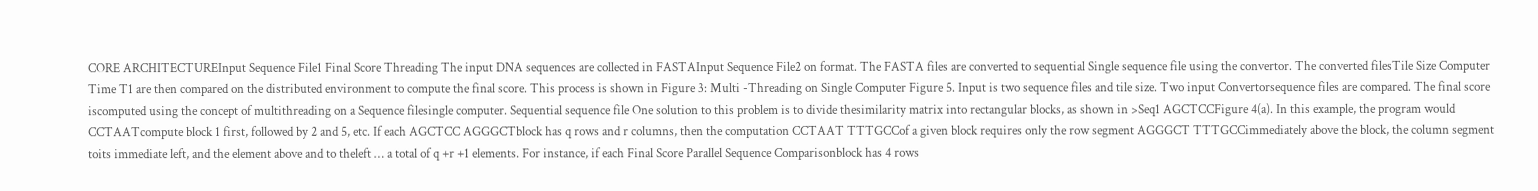CORE ARCHITECTUREInput Sequence File1 Final Score Threading The input DNA sequences are collected in FASTAInput Sequence File2 on format. The FASTA files are converted to sequential Single sequence file using the convertor. The converted filesTile Size Computer Time T1 are then compared on the distributed environment to compute the final score. This process is shown in Figure 3: Multi -Threading on Single Computer Figure 5. Input is two sequence files and tile size. Two input Convertorsequence files are compared. The final score iscomputed using the concept of multithreading on a Sequence filesingle computer. Sequential sequence file One solution to this problem is to divide thesimilarity matrix into rectangular blocks, as shown in >Seq1 AGCTCCFigure 4(a). In this example, the program would CCTAATcompute block 1 first, followed by 2 and 5, etc. If each AGCTCC AGGGCTblock has q rows and r columns, then the computation CCTAAT TTTGCCof a given block requires only the row segment AGGGCT TTTGCCimmediately above the block, the column segment toits immediate left, and the element above and to theleft … a total of q +r +1 elements. For instance, if each Final Score Parallel Sequence Comparisonblock has 4 rows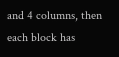and 4 columns, then each block has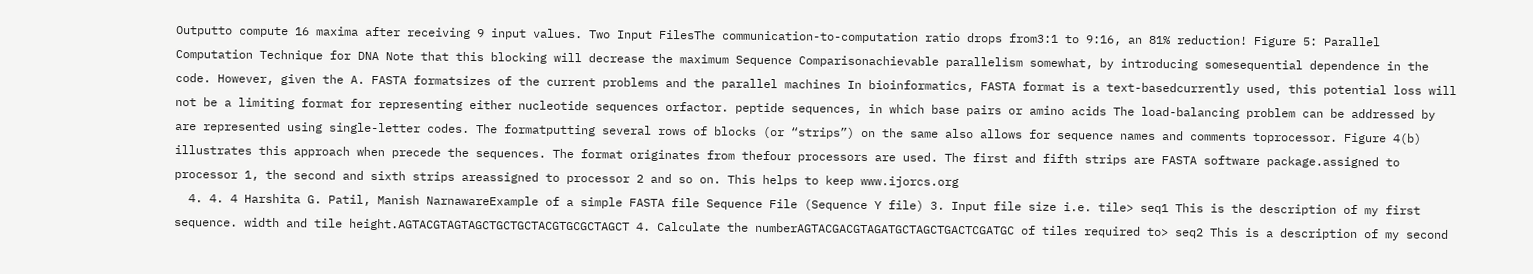Outputto compute 16 maxima after receiving 9 input values. Two Input FilesThe communication-to-computation ratio drops from3:1 to 9:16, an 81% reduction! Figure 5: Parallel Computation Technique for DNA Note that this blocking will decrease the maximum Sequence Comparisonachievable parallelism somewhat, by introducing somesequential dependence in the code. However, given the A. FASTA formatsizes of the current problems and the parallel machines In bioinformatics, FASTA format is a text-basedcurrently used, this potential loss will not be a limiting format for representing either nucleotide sequences orfactor. peptide sequences, in which base pairs or amino acids The load-balancing problem can be addressed by are represented using single-letter codes. The formatputting several rows of blocks (or “strips”) on the same also allows for sequence names and comments toprocessor. Figure 4(b) illustrates this approach when precede the sequences. The format originates from thefour processors are used. The first and fifth strips are FASTA software package.assigned to processor 1, the second and sixth strips areassigned to processor 2 and so on. This helps to keep www.ijorcs.org
  4. 4. 4 Harshita G. Patil, Manish NarnawareExample of a simple FASTA file Sequence File (Sequence Y file) 3. Input file size i.e. tile> seq1 This is the description of my first sequence. width and tile height.AGTACGTAGTAGCTGCTGCTACGTGCGCTAGCT 4. Calculate the numberAGTACGACGTAGATGCTAGCTGACTCGATGC of tiles required to> seq2 This is a description of my second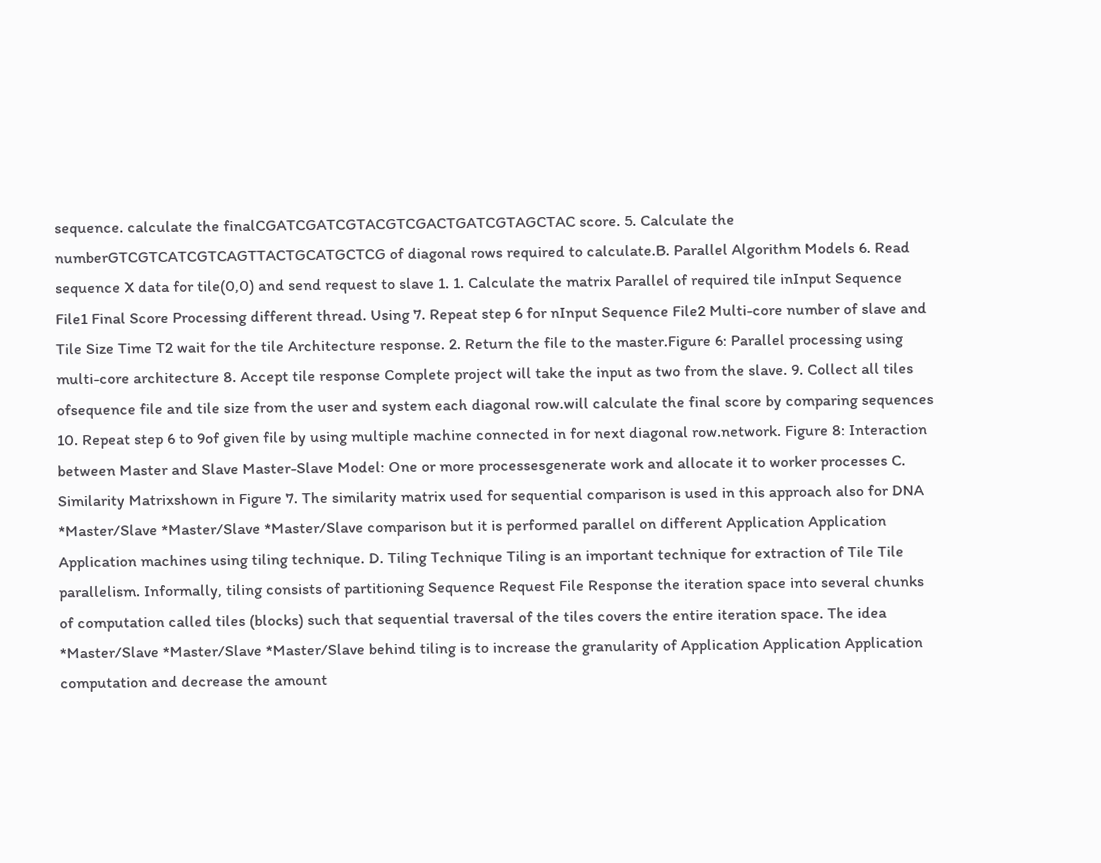sequence. calculate the finalCGATCGATCGTACGTCGACTGATCGTAGCTAC score. 5. Calculate the numberGTCGTCATCGTCAGTTACTGCATGCTCG of diagonal rows required to calculate.B. Parallel Algorithm Models 6. Read sequence X data for tile(0,0) and send request to slave 1. 1. Calculate the matrix Parallel of required tile inInput Sequence File1 Final Score Processing different thread. Using 7. Repeat step 6 for nInput Sequence File2 Multi-core number of slave and Tile Size Time T2 wait for the tile Architecture response. 2. Return the file to the master.Figure 6: Parallel processing using multi-core architecture 8. Accept tile response Complete project will take the input as two from the slave. 9. Collect all tiles ofsequence file and tile size from the user and system each diagonal row.will calculate the final score by comparing sequences 10. Repeat step 6 to 9of given file by using multiple machine connected in for next diagonal row.network. Figure 8: Interaction between Master and Slave Master-Slave Model: One or more processesgenerate work and allocate it to worker processes C. Similarity Matrixshown in Figure 7. The similarity matrix used for sequential comparison is used in this approach also for DNA *Master/Slave *Master/Slave *Master/Slave comparison but it is performed parallel on different Application Application Application machines using tiling technique. D. Tiling Technique Tiling is an important technique for extraction of Tile Tile parallelism. Informally, tiling consists of partitioning Sequence Request File Response the iteration space into several chunks of computation called tiles (blocks) such that sequential traversal of the tiles covers the entire iteration space. The idea *Master/Slave *Master/Slave *Master/Slave behind tiling is to increase the granularity of Application Application Application computation and decrease the amount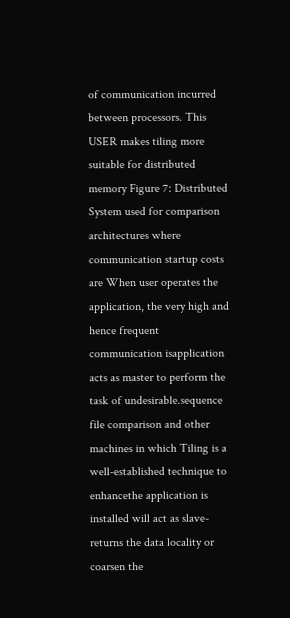of communication incurred between processors. This USER makes tiling more suitable for distributed memory Figure 7: Distributed System used for comparison architectures where communication startup costs are When user operates the application, the very high and hence frequent communication isapplication acts as master to perform the task of undesirable.sequence file comparison and other machines in which Tiling is a well-established technique to enhancethe application is installed will act as slave- returns the data locality or coarsen the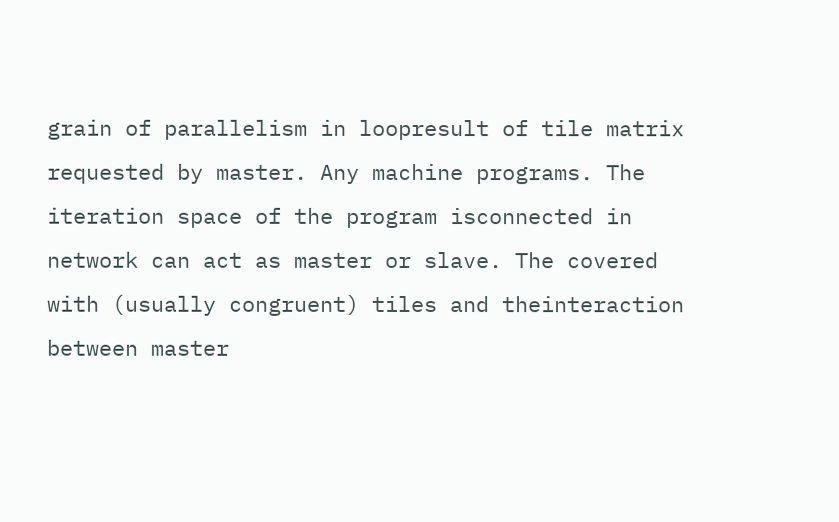grain of parallelism in loopresult of tile matrix requested by master. Any machine programs. The iteration space of the program isconnected in network can act as master or slave. The covered with (usually congruent) tiles and theinteraction between master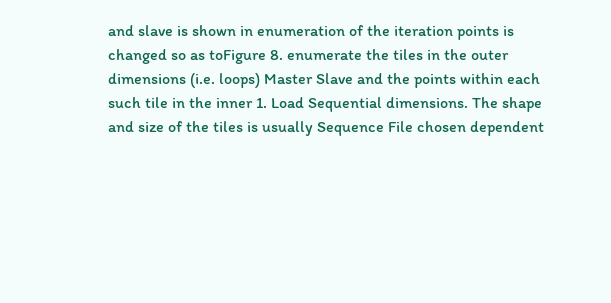and slave is shown in enumeration of the iteration points is changed so as toFigure 8. enumerate the tiles in the outer dimensions (i.e. loops) Master Slave and the points within each such tile in the inner 1. Load Sequential dimensions. The shape and size of the tiles is usually Sequence File chosen dependent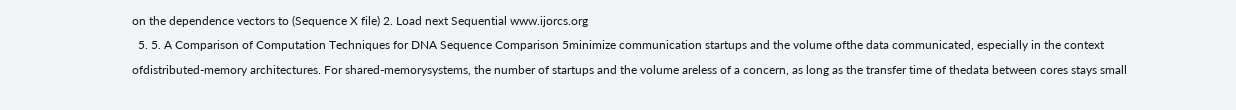on the dependence vectors to (Sequence X file) 2. Load next Sequential www.ijorcs.org
  5. 5. A Comparison of Computation Techniques for DNA Sequence Comparison 5minimize communication startups and the volume ofthe data communicated, especially in the context ofdistributed-memory architectures. For shared-memorysystems, the number of startups and the volume areless of a concern, as long as the transfer time of thedata between cores stays small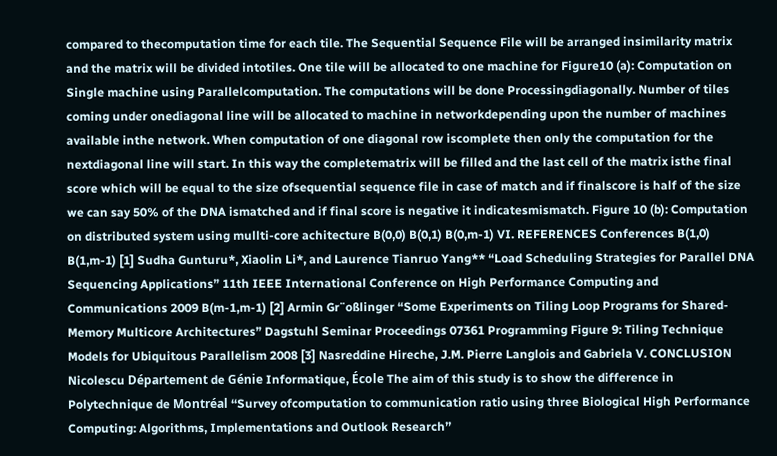compared to thecomputation time for each tile. The Sequential Sequence File will be arranged insimilarity matrix and the matrix will be divided intotiles. One tile will be allocated to one machine for Figure10 (a): Computation on Single machine using Parallelcomputation. The computations will be done Processingdiagonally. Number of tiles coming under onediagonal line will be allocated to machine in networkdepending upon the number of machines available inthe network. When computation of one diagonal row iscomplete then only the computation for the nextdiagonal line will start. In this way the completematrix will be filled and the last cell of the matrix isthe final score which will be equal to the size ofsequential sequence file in case of match and if finalscore is half of the size we can say 50% of the DNA ismatched and if final score is negative it indicatesmismatch. Figure 10 (b): Computation on distributed system using mullti-core achitecture B(0,0) B(0,1) B(0,m-1) VI. REFERENCES Conferences B(1,0) B(1,m-1) [1] Sudha Gunturu*, Xiaolin Li*, and Laurence Tianruo Yang** “Load Scheduling Strategies for Parallel DNA Sequencing Applications” 11th IEEE International Conference on High Performance Computing and Communications 2009 B(m-1,m-1) [2] Armin Gr¨oßlinger “Some Experiments on Tiling Loop Programs for Shared-Memory Multicore Architectures” Dagstuhl Seminar Proceedings 07361 Programming Figure 9: Tiling Technique Models for Ubiquitous Parallelism 2008 [3] Nasreddine Hireche, J.M. Pierre Langlois and Gabriela V. CONCLUSION Nicolescu Département de Génie Informatique, École The aim of this study is to show the difference in Polytechnique de Montréal ‘‘Survey ofcomputation to communication ratio using three Biological High Performance Computing: Algorithms, Implementations and Outlook Research’’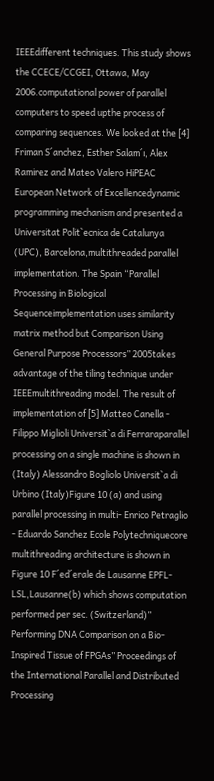IEEEdifferent techniques. This study shows the CCECE/CCGEI, Ottawa, May 2006.computational power of parallel computers to speed upthe process of comparing sequences. We looked at the [4] Friman S´anchez, Esther Salam´ı, Alex Ramirez and Mateo Valero HiPEAC European Network of Excellencedynamic programming mechanism and presented a Universitat Polit`ecnica de Catalunya (UPC), Barcelona,multithreaded parallel implementation. The Spain “Parallel Processing in Biological Sequenceimplementation uses similarity matrix method but Comparison Using General Purpose Processors” 2005takes advantage of the tiling technique under IEEEmultithreading model. The result of implementation of [5] Matteo Canella - Filippo Miglioli Universit`a di Ferraraparallel processing on a single machine is shown in (Italy) Alessandro Bogliolo Universit`a di Urbino (Italy)Figure 10 (a) and using parallel processing in multi- Enrico Petraglio - Eduardo Sanchez Ecole Polytechniquecore multithreading architecture is shown in Figure 10 F´ed´erale de Lausanne EPFL-LSL,Lausanne(b) which shows computation performed per sec. (Switzerland)” Performing DNA Comparison on a Bio- Inspired Tissue of FPGAs” Proceedings of the International Parallel and Distributed Processing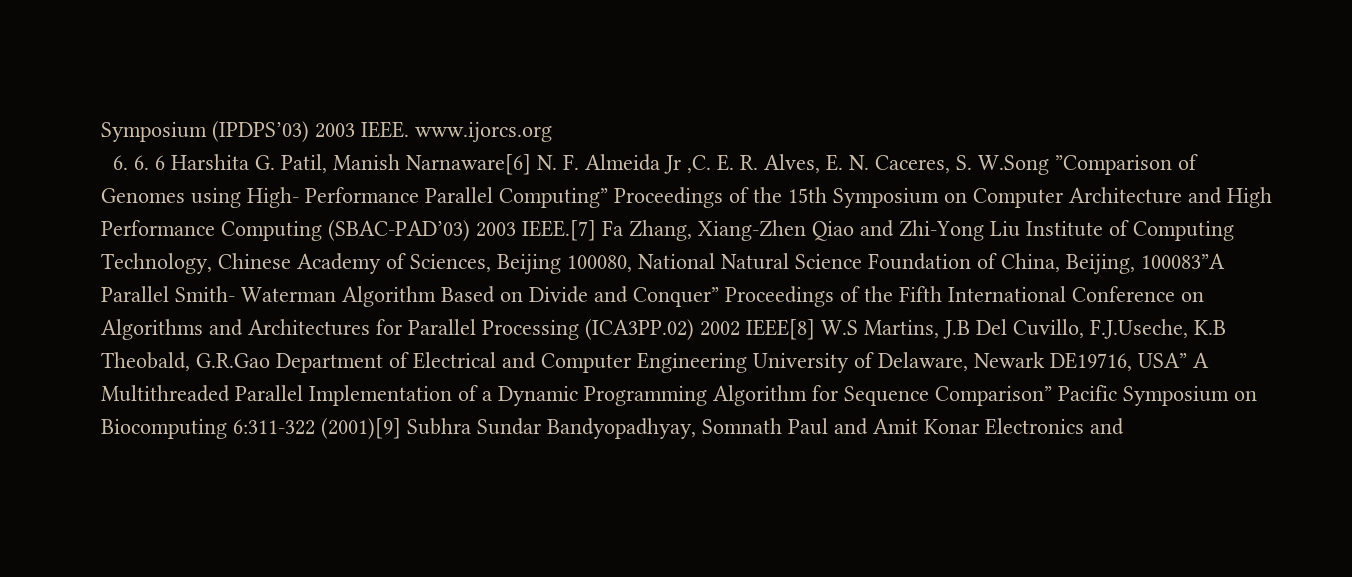Symposium (IPDPS’03) 2003 IEEE. www.ijorcs.org
  6. 6. 6 Harshita G. Patil, Manish Narnaware[6] N. F. Almeida Jr ,C. E. R. Alves, E. N. Caceres, S. W.Song ”Comparison of Genomes using High- Performance Parallel Computing” Proceedings of the 15th Symposium on Computer Architecture and High Performance Computing (SBAC-PAD’03) 2003 IEEE.[7] Fa Zhang, Xiang-Zhen Qiao and Zhi-Yong Liu Institute of Computing Technology, Chinese Academy of Sciences, Beijing 100080, National Natural Science Foundation of China, Beijing, 100083”A Parallel Smith- Waterman Algorithm Based on Divide and Conquer” Proceedings of the Fifth International Conference on Algorithms and Architectures for Parallel Processing (ICA3PP.02) 2002 IEEE[8] W.S Martins, J.B Del Cuvillo, F.J.Useche, K.B Theobald, G.R.Gao Department of Electrical and Computer Engineering University of Delaware, Newark DE19716, USA” A Multithreaded Parallel Implementation of a Dynamic Programming Algorithm for Sequence Comparison” Pacific Symposium on Biocomputing 6:311-322 (2001)[9] Subhra Sundar Bandyopadhyay, Somnath Paul and Amit Konar Electronics and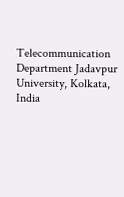Telecommunication Department Jadavpur University, Kolkata, India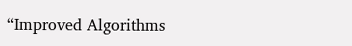“Improved Algorithms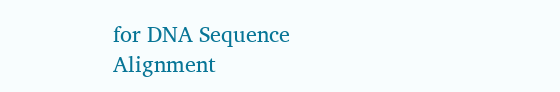for DNA Sequence Alignment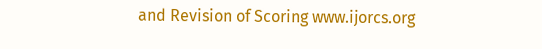and Revision of Scoring www.ijorcs.org